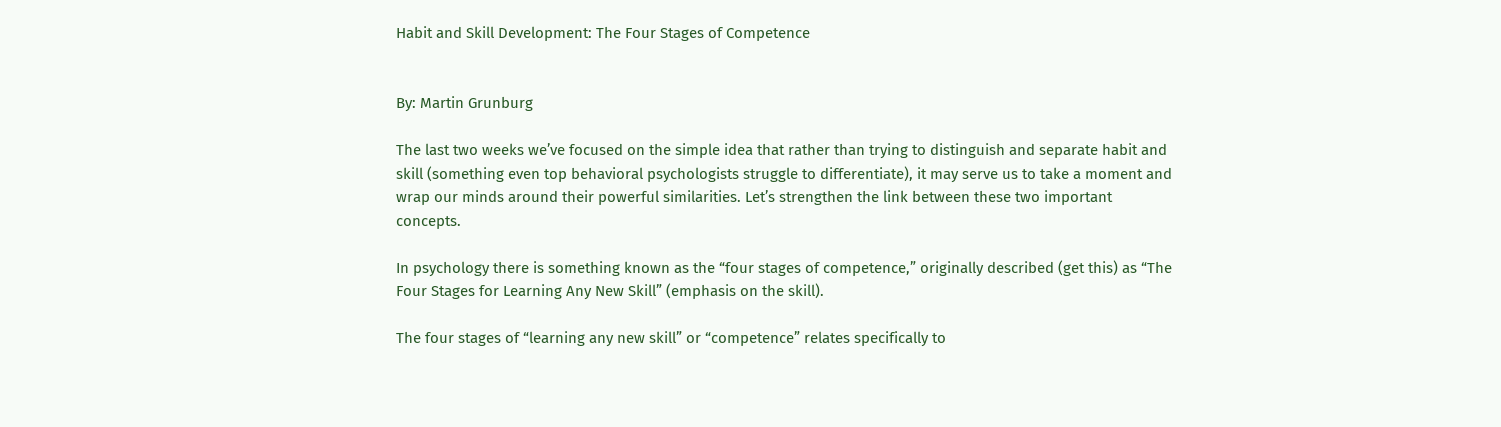Habit and Skill Development: The Four Stages of Competence


By: Martin Grunburg

The last two weeks we’ve focused on the simple idea that rather than trying to distinguish and separate habit and skill (something even top behavioral psychologists struggle to differentiate), it may serve us to take a moment and wrap our minds around their powerful similarities. Let’s strengthen the link between these two important concepts.

In psychology there is something known as the “four stages of competence,” originally described (get this) as “The Four Stages for Learning Any New Skill” (emphasis on the skill).

The four stages of “learning any new skill” or “competence” relates specifically to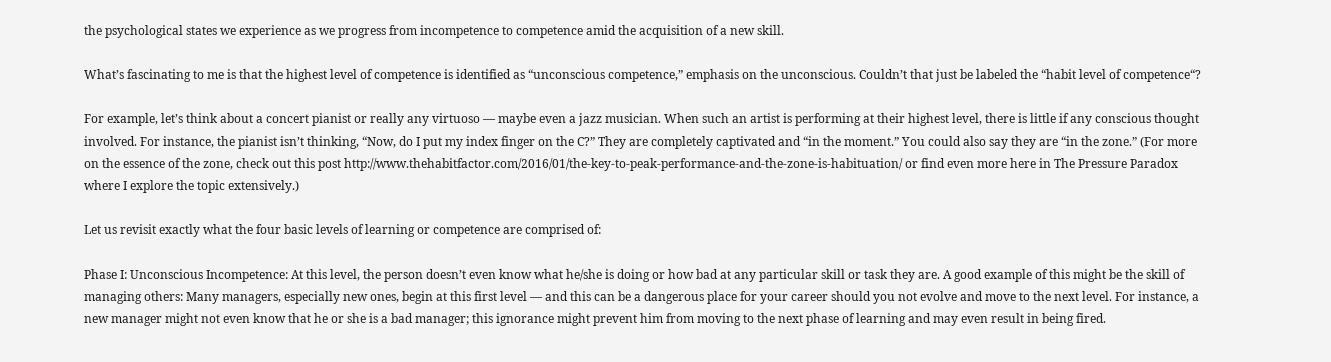the psychological states we experience as we progress from incompetence to competence amid the acquisition of a new skill.

What’s fascinating to me is that the highest level of competence is identified as “unconscious competence,” emphasis on the unconscious. Couldn’t that just be labeled the “habit level of competence“?

For example, let’s think about a concert pianist or really any virtuoso — maybe even a jazz musician. When such an artist is performing at their highest level, there is little if any conscious thought involved. For instance, the pianist isn’t thinking, “Now, do I put my index finger on the C?” They are completely captivated and “in the moment.” You could also say they are “in the zone.” (For more on the essence of the zone, check out this post http://www.thehabitfactor.com/2016/01/the-key-to-peak-performance-and-the-zone-is-habituation/ or find even more here in The Pressure Paradox where I explore the topic extensively.)

Let us revisit exactly what the four basic levels of learning or competence are comprised of:

Phase I: Unconscious Incompetence: At this level, the person doesn’t even know what he/she is doing or how bad at any particular skill or task they are. A good example of this might be the skill of managing others: Many managers, especially new ones, begin at this first level — and this can be a dangerous place for your career should you not evolve and move to the next level. For instance, a new manager might not even know that he or she is a bad manager; this ignorance might prevent him from moving to the next phase of learning and may even result in being fired.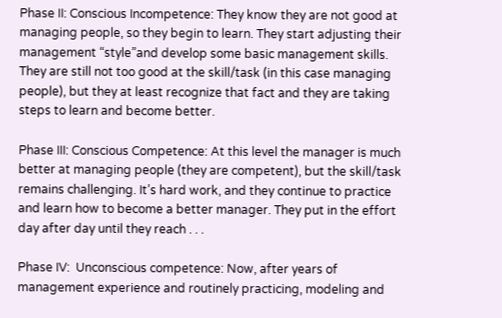Phase II: Conscious Incompetence: They know they are not good at managing people, so they begin to learn. They start adjusting their management “style”and develop some basic management skills. They are still not too good at the skill/task (in this case managing people), but they at least recognize that fact and they are taking steps to learn and become better.

Phase III: Conscious Competence: At this level the manager is much better at managing people (they are competent), but the skill/task remains challenging. It’s hard work, and they continue to practice and learn how to become a better manager. They put in the effort day after day until they reach . . .

Phase IV:  Unconscious competence: Now, after years of management experience and routinely practicing, modeling and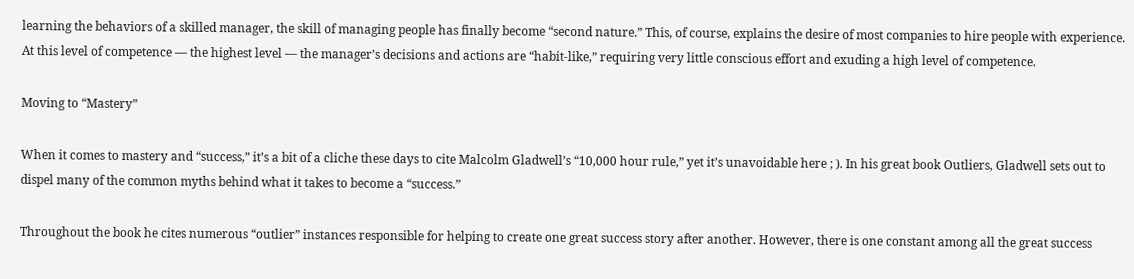learning the behaviors of a skilled manager, the skill of managing people has finally become “second nature.” This, of course, explains the desire of most companies to hire people with experience. At this level of competence — the highest level — the manager’s decisions and actions are “habit-like,” requiring very little conscious effort and exuding a high level of competence.

Moving to “Mastery”

When it comes to mastery and “success,” it’s a bit of a cliche these days to cite Malcolm Gladwell’s “10,000 hour rule,” yet it’s unavoidable here ; ). In his great book Outliers, Gladwell sets out to dispel many of the common myths behind what it takes to become a “success.”

Throughout the book he cites numerous “outlier” instances responsible for helping to create one great success story after another. However, there is one constant among all the great success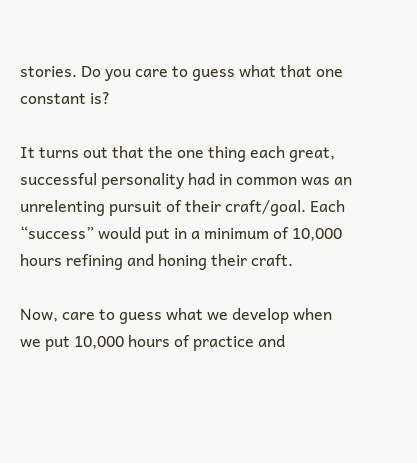stories. Do you care to guess what that one constant is?

It turns out that the one thing each great, successful personality had in common was an unrelenting pursuit of their craft/goal. Each “success” would put in a minimum of 10,000 hours refining and honing their craft.

Now, care to guess what we develop when we put 10,000 hours of practice and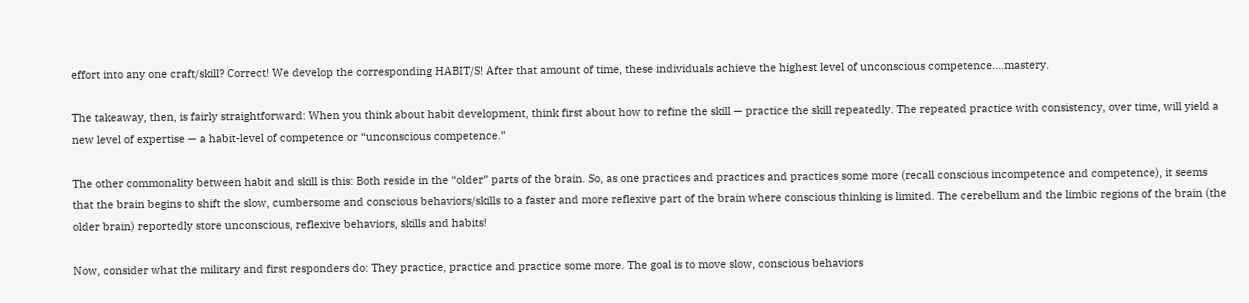effort into any one craft/skill? Correct! We develop the corresponding HABIT/S! After that amount of time, these individuals achieve the highest level of unconscious competence….mastery.

The takeaway, then, is fairly straightforward: When you think about habit development, think first about how to refine the skill — practice the skill repeatedly. The repeated practice with consistency, over time, will yield a new level of expertise — a habit-level of competence or “unconscious competence.”

The other commonality between habit and skill is this: Both reside in the “older” parts of the brain. So, as one practices and practices and practices some more (recall conscious incompetence and competence), it seems that the brain begins to shift the slow, cumbersome and conscious behaviors/skills to a faster and more reflexive part of the brain where conscious thinking is limited. The cerebellum and the limbic regions of the brain (the older brain) reportedly store unconscious, reflexive behaviors, skills and habits!

Now, consider what the military and first responders do: They practice, practice and practice some more. The goal is to move slow, conscious behaviors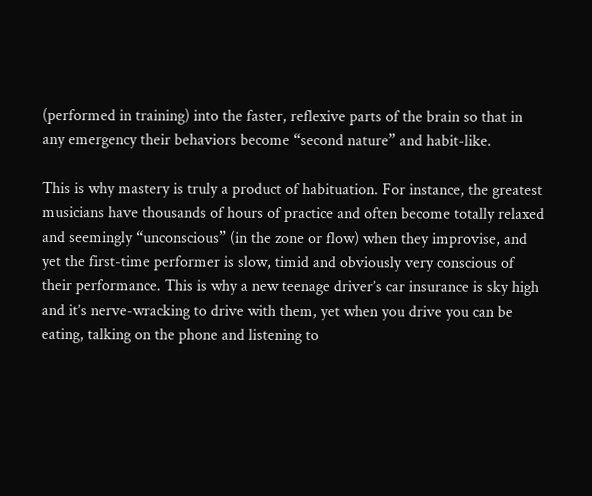(performed in training) into the faster, reflexive parts of the brain so that in any emergency their behaviors become “second nature” and habit-like.

This is why mastery is truly a product of habituation. For instance, the greatest musicians have thousands of hours of practice and often become totally relaxed and seemingly “unconscious” (in the zone or flow) when they improvise, and yet the first-time performer is slow, timid and obviously very conscious of their performance. This is why a new teenage driver’s car insurance is sky high and it’s nerve-wracking to drive with them, yet when you drive you can be eating, talking on the phone and listening to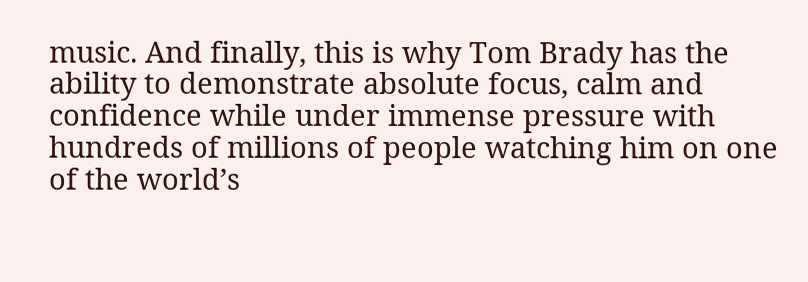music. And finally, this is why Tom Brady has the ability to demonstrate absolute focus, calm and confidence while under immense pressure with hundreds of millions of people watching him on one of the world’s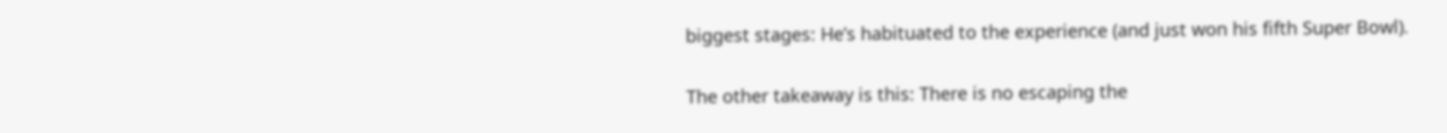biggest stages: He’s habituated to the experience (and just won his fifth Super Bowl).

The other takeaway is this: There is no escaping the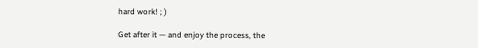hard work! ; )

Get after it — and enjoy the process, the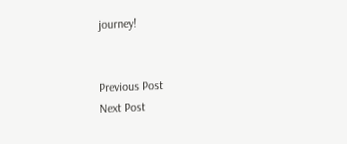journey!


Previous Post
Next Post